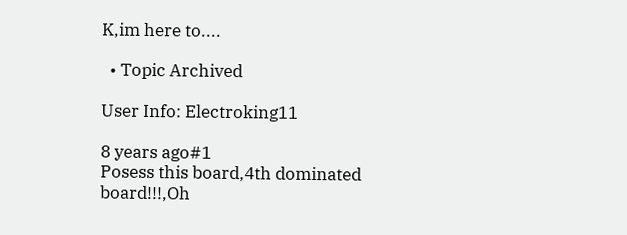K,im here to....

  • Topic Archived

User Info: Electroking11

8 years ago#1
Posess this board,4th dominated board!!!,Oh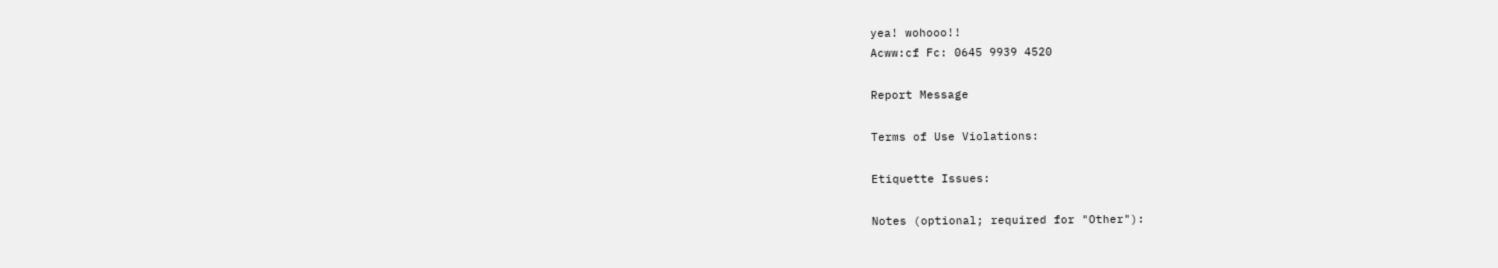yea! wohooo!!
Acww:cf Fc: 0645 9939 4520

Report Message

Terms of Use Violations:

Etiquette Issues:

Notes (optional; required for "Other"):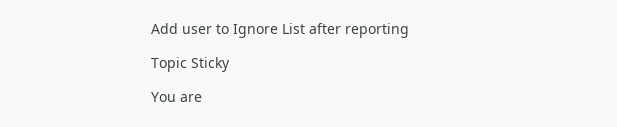Add user to Ignore List after reporting

Topic Sticky

You are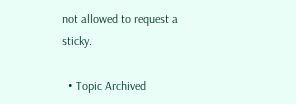not allowed to request a sticky.

  • Topic Archived